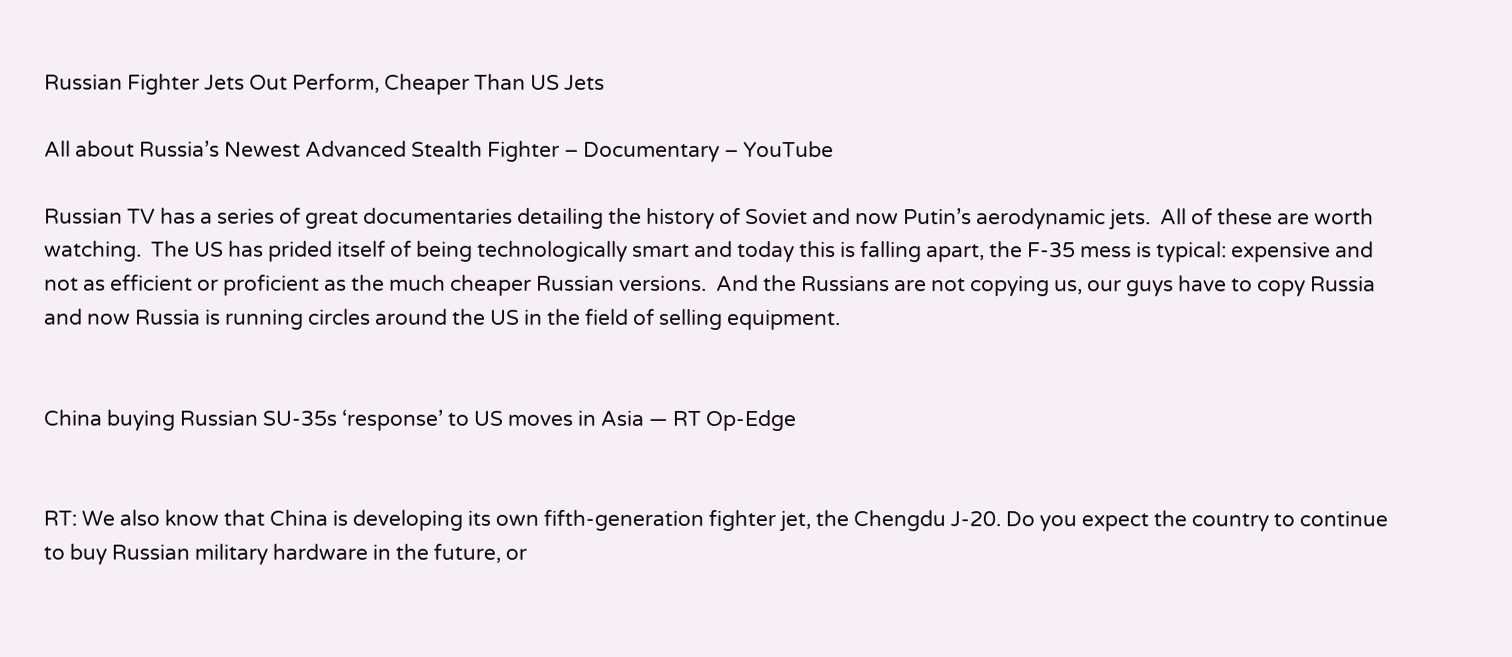Russian Fighter Jets Out Perform, Cheaper Than US Jets

All about Russia’s Newest Advanced Stealth Fighter – Documentary – YouTube

Russian TV has a series of great documentaries detailing the history of Soviet and now Putin’s aerodynamic jets.  All of these are worth watching.  The US has prided itself of being technologically smart and today this is falling apart, the F-35 mess is typical: expensive and not as efficient or proficient as the much cheaper Russian versions.  And the Russians are not copying us, our guys have to copy Russia and now Russia is running circles around the US in the field of selling equipment.


China buying Russian SU-35s ‘response’ to US moves in Asia — RT Op-Edge


RT: We also know that China is developing its own fifth-generation fighter jet, the Chengdu J-20. Do you expect the country to continue to buy Russian military hardware in the future, or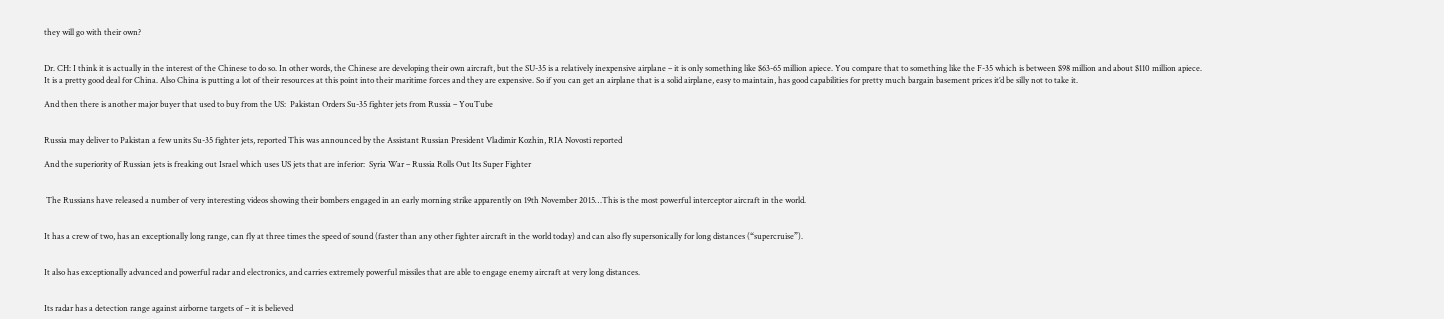they will go with their own?


Dr. CH: I think it is actually in the interest of the Chinese to do so. In other words, the Chinese are developing their own aircraft, but the SU-35 is a relatively inexpensive airplane – it is only something like $63-65 million apiece. You compare that to something like the F-35 which is between $98 million and about $110 million apiece. It is a pretty good deal for China. Also China is putting a lot of their resources at this point into their maritime forces and they are expensive. So if you can get an airplane that is a solid airplane, easy to maintain, has good capabilities for pretty much bargain basement prices it’d be silly not to take it.

And then there is another major buyer that used to buy from the US:  Pakistan Orders Su-35 fighter jets from Russia – YouTube


Russia may deliver to Pakistan a few units Su-35 fighter jets, reported This was announced by the Assistant Russian President Vladimir Kozhin, RIA Novosti reported

And the superiority of Russian jets is freaking out Israel which uses US jets that are inferior:  Syria War – Russia Rolls Out Its Super Fighter


 The Russians have released a number of very interesting videos showing their bombers engaged in an early morning strike apparently on 19th November 2015…This is the most powerful interceptor aircraft in the world.


It has a crew of two, has an exceptionally long range, can fly at three times the speed of sound (faster than any other fighter aircraft in the world today) and can also fly supersonically for long distances (“supercruise”).


It also has exceptionally advanced and powerful radar and electronics, and carries extremely powerful missiles that are able to engage enemy aircraft at very long distances.


Its radar has a detection range against airborne targets of – it is believed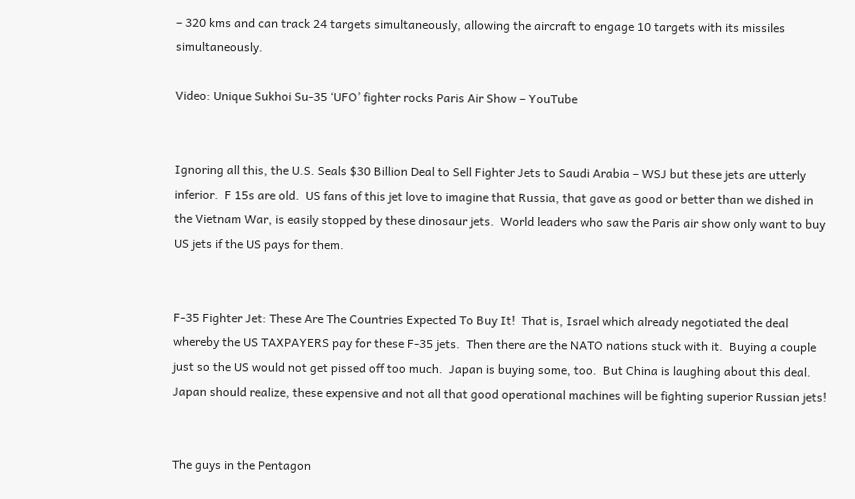– 320 kms and can track 24 targets simultaneously, allowing the aircraft to engage 10 targets with its missiles simultaneously.

Video: Unique Sukhoi Su-35 ‘UFO’ fighter rocks Paris Air Show – YouTube


Ignoring all this, the U.S. Seals $30 Billion Deal to Sell Fighter Jets to Saudi Arabia – WSJ but these jets are utterly inferior.  F 15s are old.  US fans of this jet love to imagine that Russia, that gave as good or better than we dished in the Vietnam War, is easily stopped by these dinosaur jets.  World leaders who saw the Paris air show only want to buy US jets if the US pays for them.


F-35 Fighter Jet: These Are The Countries Expected To Buy It!  That is, Israel which already negotiated the deal whereby the US TAXPAYERS pay for these F-35 jets.  Then there are the NATO nations stuck with it.  Buying a couple just so the US would not get pissed off too much.  Japan is buying some, too.  But China is laughing about this deal.  Japan should realize, these expensive and not all that good operational machines will be fighting superior Russian jets!


The guys in the Pentagon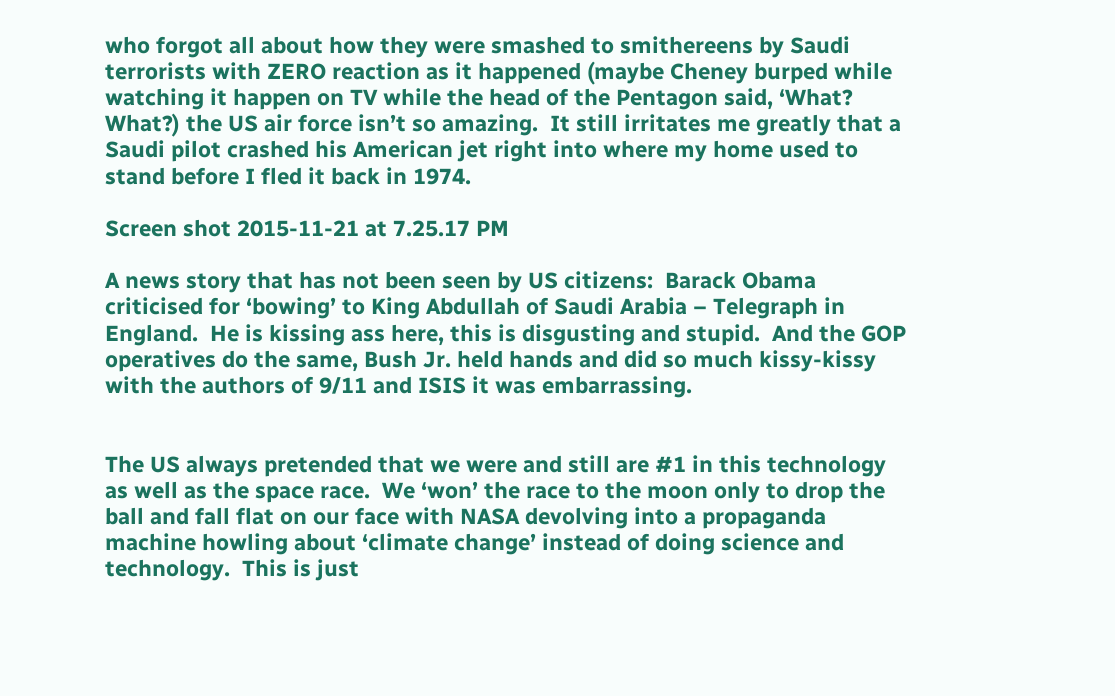who forgot all about how they were smashed to smithereens by Saudi terrorists with ZERO reaction as it happened (maybe Cheney burped while watching it happen on TV while the head of the Pentagon said, ‘What? What?) the US air force isn’t so amazing.  It still irritates me greatly that a Saudi pilot crashed his American jet right into where my home used to stand before I fled it back in 1974.

Screen shot 2015-11-21 at 7.25.17 PM

A news story that has not been seen by US citizens:  Barack Obama criticised for ‘bowing’ to King Abdullah of Saudi Arabia – Telegraph in England.  He is kissing ass here, this is disgusting and stupid.  And the GOP operatives do the same, Bush Jr. held hands and did so much kissy-kissy with the authors of 9/11 and ISIS it was embarrassing.


The US always pretended that we were and still are #1 in this technology as well as the space race.  We ‘won’ the race to the moon only to drop the ball and fall flat on our face with NASA devolving into a propaganda machine howling about ‘climate change’ instead of doing science and technology.  This is just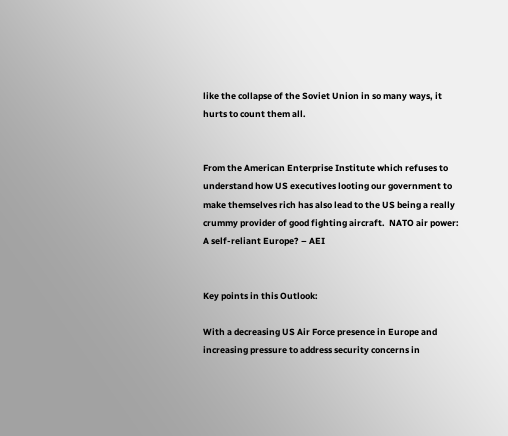like the collapse of the Soviet Union in so many ways, it hurts to count them all.


From the American Enterprise Institute which refuses to understand how US executives looting our government to make themselves rich has also lead to the US being a really crummy provider of good fighting aircraft.  NATO air power: A self-reliant Europe? – AEI


Key points in this Outlook:

With a decreasing US Air Force presence in Europe and increasing pressure to address security concerns in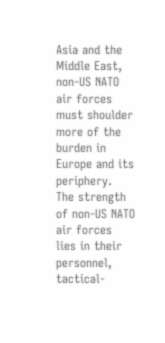Asia and the Middle East, non-US NATO air forces must shoulder more of the burden in Europe and its periphery.
The strength of non-US NATO air forces lies in their personnel, tactical-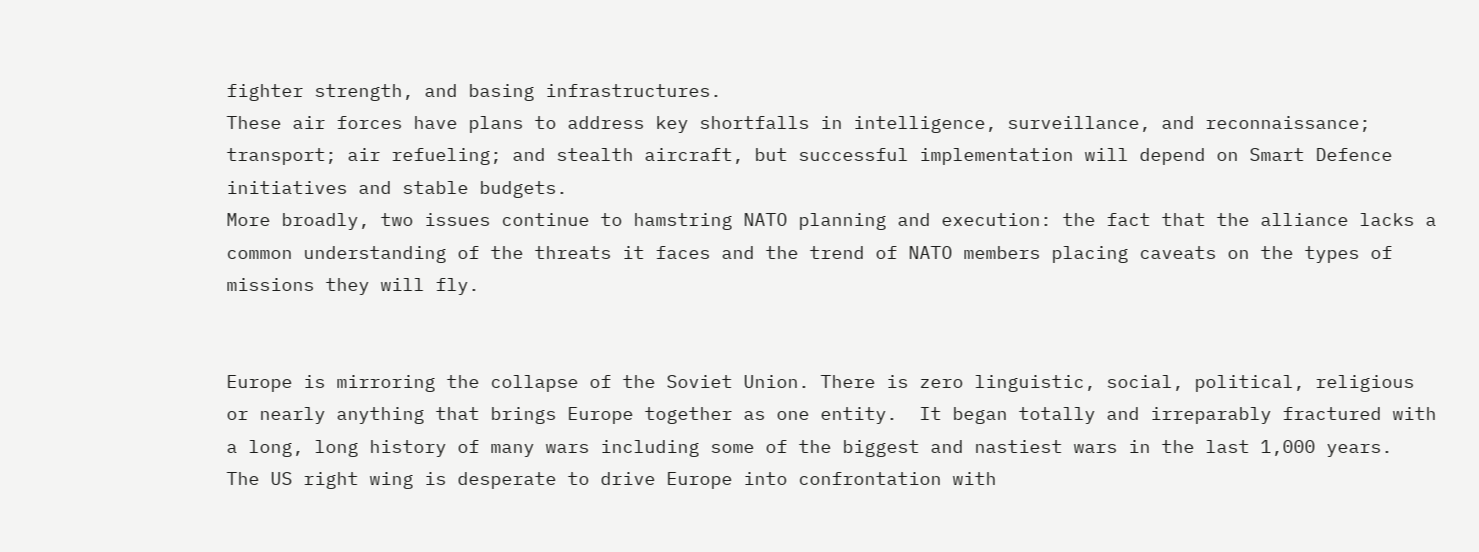fighter strength, and basing infrastructures.
These air forces have plans to address key shortfalls in intelligence, surveillance, and reconnaissance; transport; air refueling; and stealth aircraft, but successful implementation will depend on Smart Defence initiatives and stable budgets.
More broadly, two issues continue to hamstring NATO planning and execution: the fact that the alliance lacks a common understanding of the threats it faces and the trend of NATO members placing caveats on the types of missions they will fly.


Europe is mirroring the collapse of the Soviet Union. There is zero linguistic, social, political, religious or nearly anything that brings Europe together as one entity.  It began totally and irreparably fractured with a long, long history of many wars including some of the biggest and nastiest wars in the last 1,000 years.  The US right wing is desperate to drive Europe into confrontation with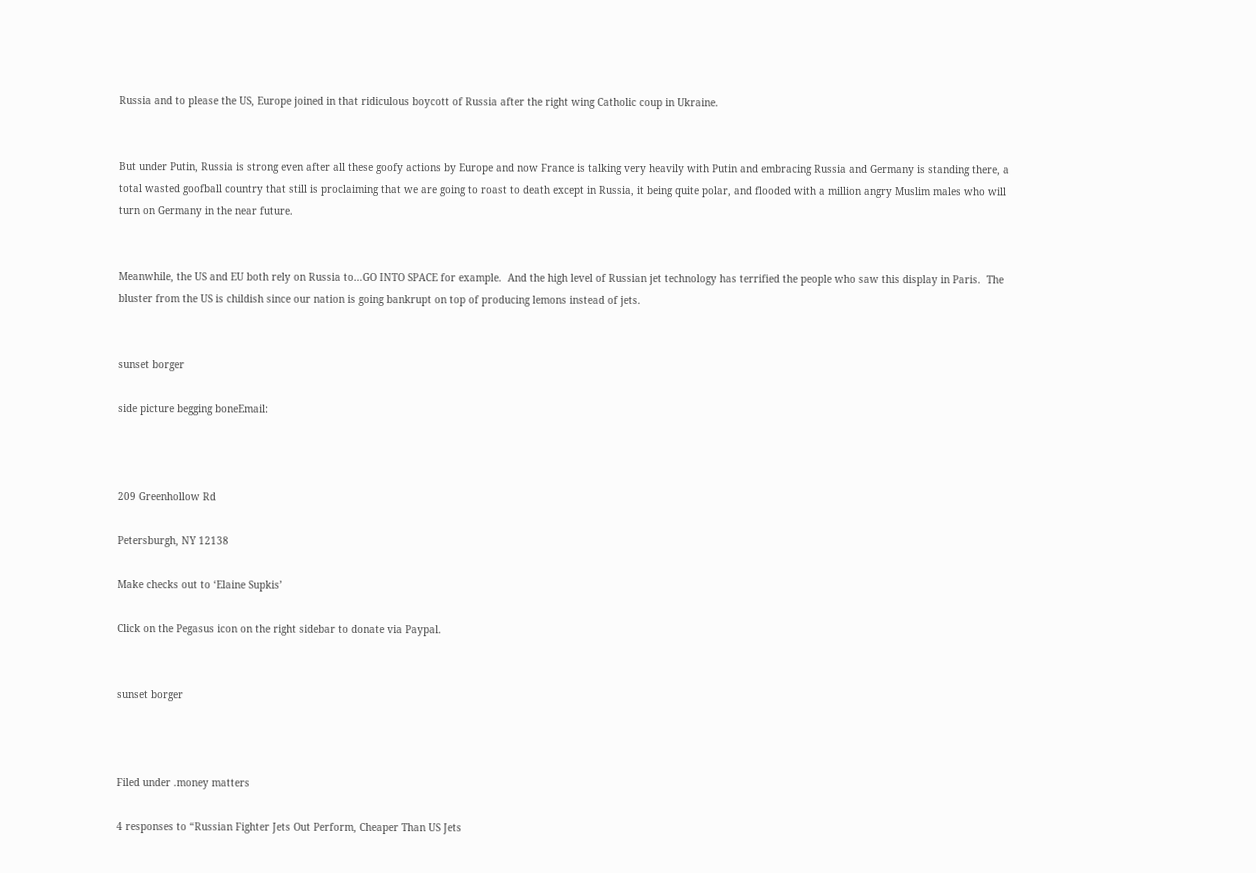Russia and to please the US, Europe joined in that ridiculous boycott of Russia after the right wing Catholic coup in Ukraine.


But under Putin, Russia is strong even after all these goofy actions by Europe and now France is talking very heavily with Putin and embracing Russia and Germany is standing there, a total wasted goofball country that still is proclaiming that we are going to roast to death except in Russia, it being quite polar, and flooded with a million angry Muslim males who will turn on Germany in the near future.


Meanwhile, the US and EU both rely on Russia to…GO INTO SPACE for example.  And the high level of Russian jet technology has terrified the people who saw this display in Paris.  The bluster from the US is childish since our nation is going bankrupt on top of producing lemons instead of jets.


sunset borger

side picture begging boneEmail:



209 Greenhollow Rd

Petersburgh, NY 12138

Make checks out to ‘Elaine Supkis’

Click on the Pegasus icon on the right sidebar to donate via Paypal.


sunset borger



Filed under .money matters

4 responses to “Russian Fighter Jets Out Perform, Cheaper Than US Jets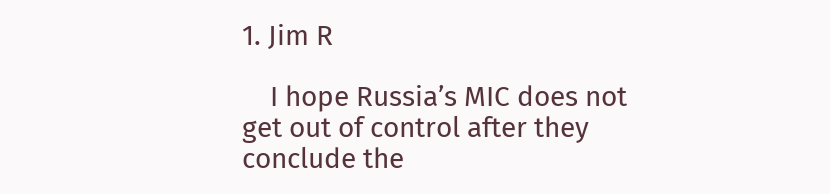1. Jim R

    I hope Russia’s MIC does not get out of control after they conclude the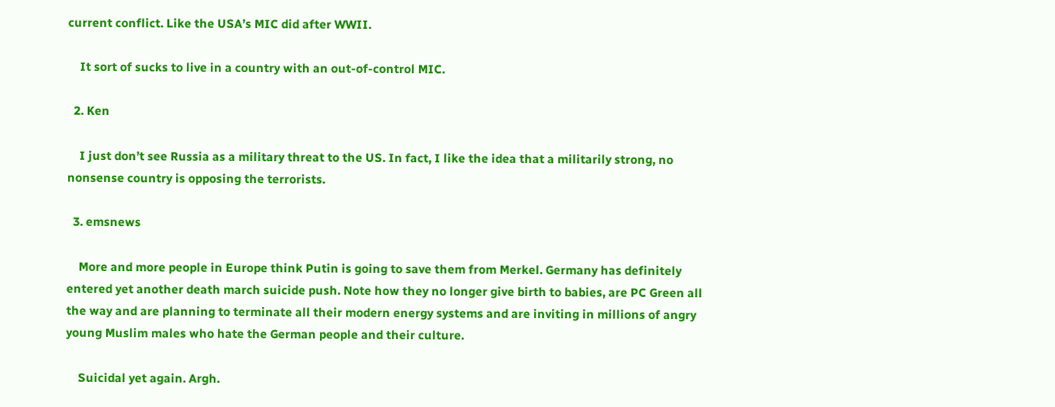current conflict. Like the USA’s MIC did after WWII.

    It sort of sucks to live in a country with an out-of-control MIC.

  2. Ken

    I just don’t see Russia as a military threat to the US. In fact, I like the idea that a militarily strong, no nonsense country is opposing the terrorists.

  3. emsnews

    More and more people in Europe think Putin is going to save them from Merkel. Germany has definitely entered yet another death march suicide push. Note how they no longer give birth to babies, are PC Green all the way and are planning to terminate all their modern energy systems and are inviting in millions of angry young Muslim males who hate the German people and their culture.

    Suicidal yet again. Argh.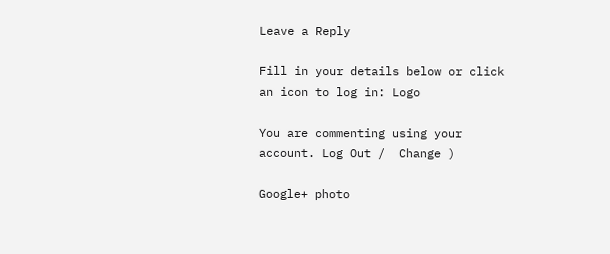Leave a Reply

Fill in your details below or click an icon to log in: Logo

You are commenting using your account. Log Out /  Change )

Google+ photo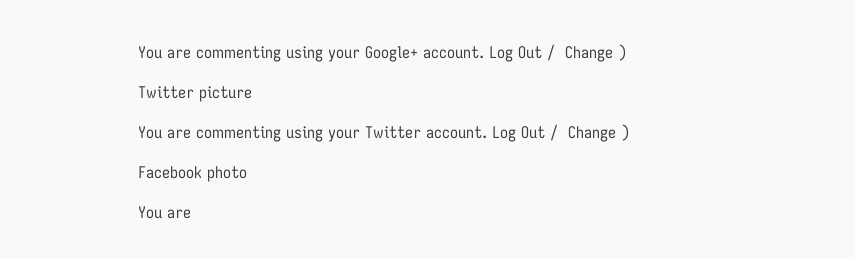You are commenting using your Google+ account. Log Out /  Change )

Twitter picture

You are commenting using your Twitter account. Log Out /  Change )

Facebook photo

You are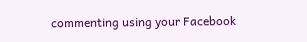commenting using your Facebook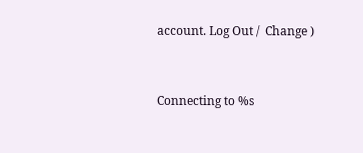account. Log Out /  Change )


Connecting to %s